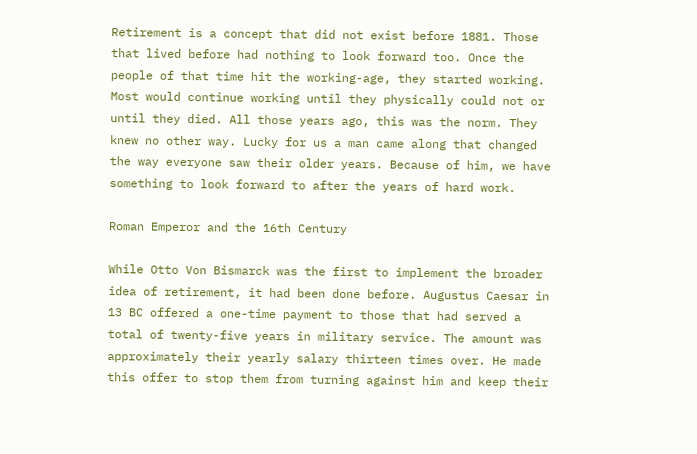Retirement is a concept that did not exist before 1881. Those that lived before had nothing to look forward too. Once the people of that time hit the working-age, they started working. Most would continue working until they physically could not or until they died. All those years ago, this was the norm. They knew no other way. Lucky for us a man came along that changed the way everyone saw their older years. Because of him, we have something to look forward to after the years of hard work.

Roman Emperor and the 16th Century

While Otto Von Bismarck was the first to implement the broader idea of retirement, it had been done before. Augustus Caesar in 13 BC offered a one-time payment to those that had served a total of twenty-five years in military service. The amount was approximately their yearly salary thirteen times over. He made this offer to stop them from turning against him and keep their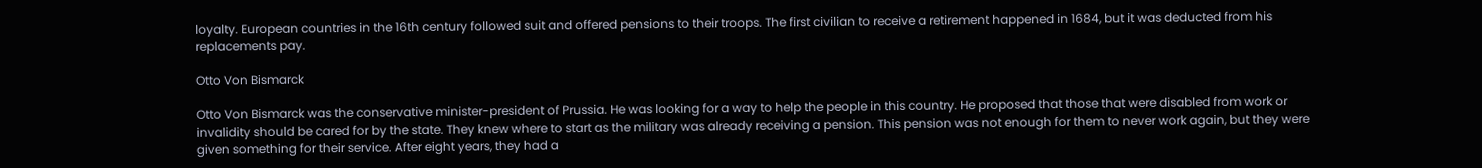loyalty. European countries in the 16th century followed suit and offered pensions to their troops. The first civilian to receive a retirement happened in 1684, but it was deducted from his replacements pay.

Otto Von Bismarck

Otto Von Bismarck was the conservative minister-president of Prussia. He was looking for a way to help the people in this country. He proposed that those that were disabled from work or invalidity should be cared for by the state. They knew where to start as the military was already receiving a pension. This pension was not enough for them to never work again, but they were given something for their service. After eight years, they had a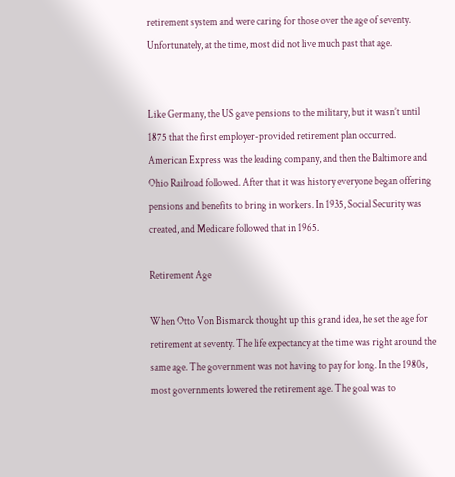retirement system and were caring for those over the age of seventy. Unfortunately, at the time, most did not live much past that age.


Like Germany, the US gave pensions to the military, but it wasn’t until 1875 that the first employer-provided retirement plan occurred. American Express was the leading company, and then the Baltimore and Ohio Railroad followed. After that it was history everyone began offering pensions and benefits to bring in workers. In 1935, Social Security was created, and Medicare followed that in 1965.

Retirement Age

When Otto Von Bismarck thought up this grand idea, he set the age for retirement at seventy. The life expectancy at the time was right around the same age. The government was not having to pay for long. In the 1980s, most governments lowered the retirement age. The goal was to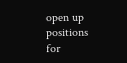open up positions for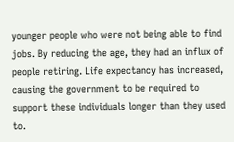younger people who were not being able to find jobs. By reducing the age, they had an influx of people retiring. Life expectancy has increased, causing the government to be required to support these individuals longer than they used to.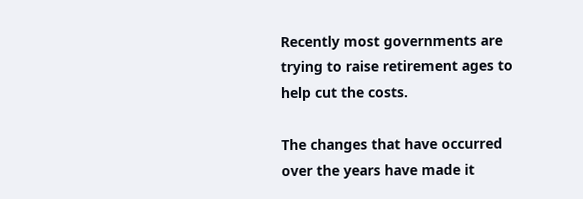Recently most governments are trying to raise retirement ages to help cut the costs.

The changes that have occurred over the years have made it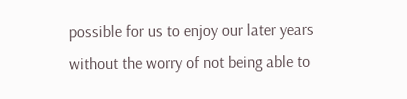possible for us to enjoy our later years without the worry of not being able to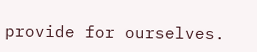provide for ourselves.